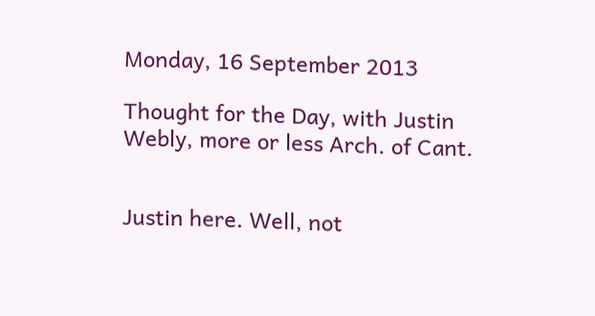Monday, 16 September 2013

Thought for the Day, with Justin Webly, more or less Arch. of Cant.


Justin here. Well, not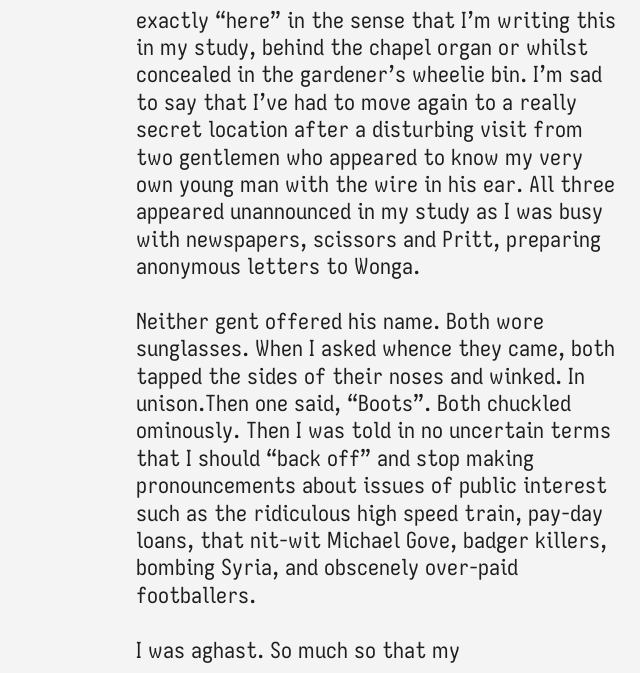exactly “here” in the sense that I’m writing this in my study, behind the chapel organ or whilst concealed in the gardener’s wheelie bin. I’m sad to say that I’ve had to move again to a really secret location after a disturbing visit from two gentlemen who appeared to know my very own young man with the wire in his ear. All three appeared unannounced in my study as I was busy with newspapers, scissors and Pritt, preparing anonymous letters to Wonga.

Neither gent offered his name. Both wore sunglasses. When I asked whence they came, both tapped the sides of their noses and winked. In unison.Then one said, “Boots”. Both chuckled ominously. Then I was told in no uncertain terms that I should “back off” and stop making pronouncements about issues of public interest such as the ridiculous high speed train, pay-day loans, that nit-wit Michael Gove, badger killers, bombing Syria, and obscenely over-paid footballers.

I was aghast. So much so that my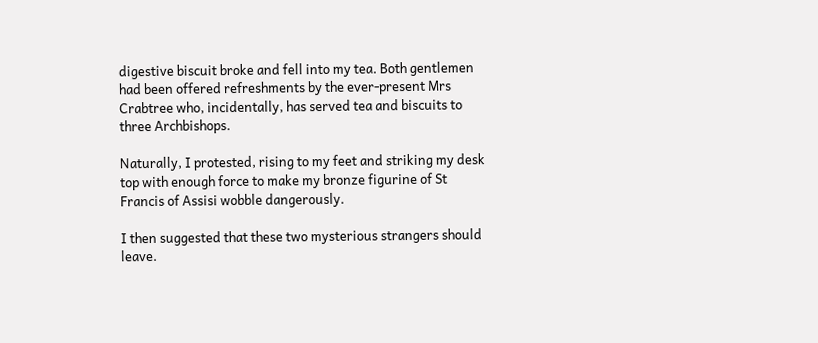digestive biscuit broke and fell into my tea. Both gentlemen had been offered refreshments by the ever-present Mrs Crabtree who, incidentally, has served tea and biscuits to three Archbishops.

Naturally, I protested, rising to my feet and striking my desk top with enough force to make my bronze figurine of St Francis of Assisi wobble dangerously.

I then suggested that these two mysterious strangers should leave.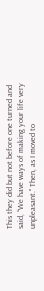This they did but not before one turned and said, “We have ways of making your life very unpleasant." Then, as I moved to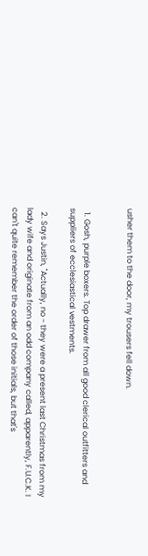usher them to the door, my trousers fell down.


  1. Gosh, purple boxers. Top drawer from all good clerical outfitters and suppliers of ecclesiastical vestments.

  2. Says Justin, "Actually, no - they were a present last Christmas from my lady wife and originate from an odd company called, apparently, F.U.C.K. I can't quite remember the order of those initials, but that's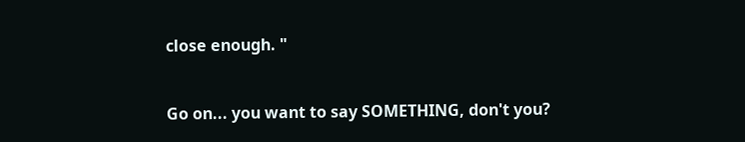close enough. "


Go on... you want to say SOMETHING, don't you?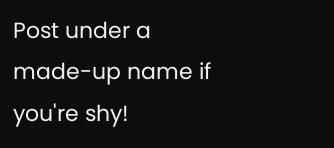Post under a made-up name if you're shy!